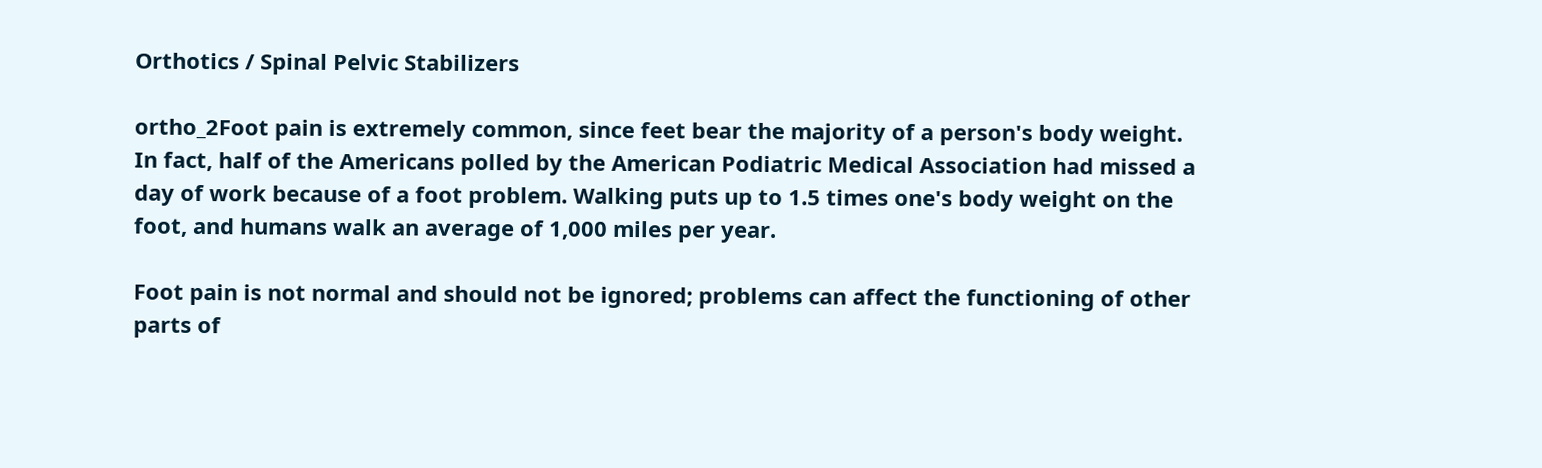Orthotics / Spinal Pelvic Stabilizers

ortho_2Foot pain is extremely common, since feet bear the majority of a person's body weight. In fact, half of the Americans polled by the American Podiatric Medical Association had missed a day of work because of a foot problem. Walking puts up to 1.5 times one's body weight on the foot, and humans walk an average of 1,000 miles per year.

Foot pain is not normal and should not be ignored; problems can affect the functioning of other parts of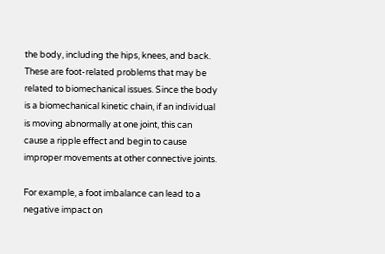the body, including the hips, knees, and back. These are foot-related problems that may be related to biomechanical issues. Since the body is a biomechanical kinetic chain, if an individual is moving abnormally at one joint, this can cause a ripple effect and begin to cause improper movements at other connective joints.

For example, a foot imbalance can lead to a negative impact on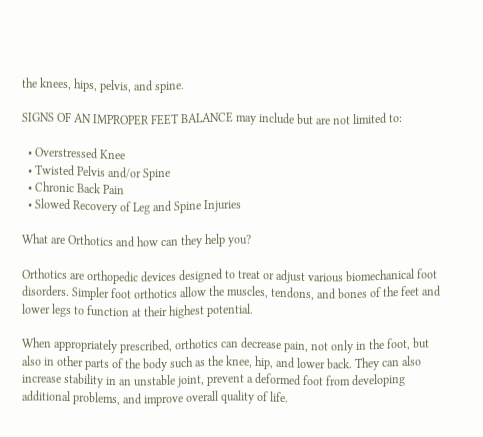the knees, hips, pelvis, and spine.

SIGNS OF AN IMPROPER FEET BALANCE may include but are not limited to:

  • Overstressed Knee
  • Twisted Pelvis and/or Spine
  • Chronic Back Pain
  • Slowed Recovery of Leg and Spine Injuries

What are Orthotics and how can they help you?

Orthotics are orthopedic devices designed to treat or adjust various biomechanical foot disorders. Simpler foot orthotics allow the muscles, tendons, and bones of the feet and lower legs to function at their highest potential.

When appropriately prescribed, orthotics can decrease pain, not only in the foot, but also in other parts of the body such as the knee, hip, and lower back. They can also increase stability in an unstable joint, prevent a deformed foot from developing additional problems, and improve overall quality of life.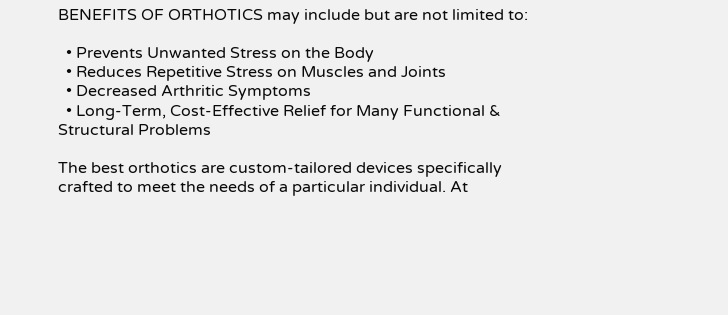BENEFITS OF ORTHOTICS may include but are not limited to:

  • Prevents Unwanted Stress on the Body
  • Reduces Repetitive Stress on Muscles and Joints
  • Decreased Arthritic Symptoms
  • Long-Term, Cost-Effective Relief for Many Functional & Structural Problems

The best orthotics are custom-tailored devices specifically crafted to meet the needs of a particular individual. At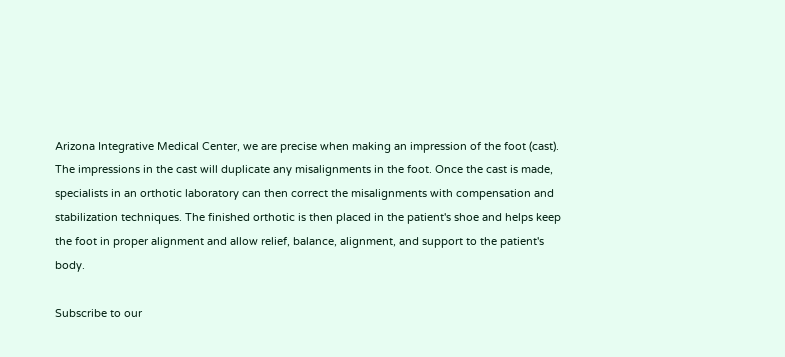Arizona Integrative Medical Center, we are precise when making an impression of the foot (cast). The impressions in the cast will duplicate any misalignments in the foot. Once the cast is made, specialists in an orthotic laboratory can then correct the misalignments with compensation and stabilization techniques. The finished orthotic is then placed in the patient's shoe and helps keep the foot in proper alignment and allow relief, balance, alignment, and support to the patient's body.

Subscribe to our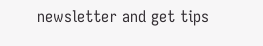newsletter and get tips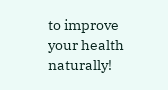to improve your health naturally!